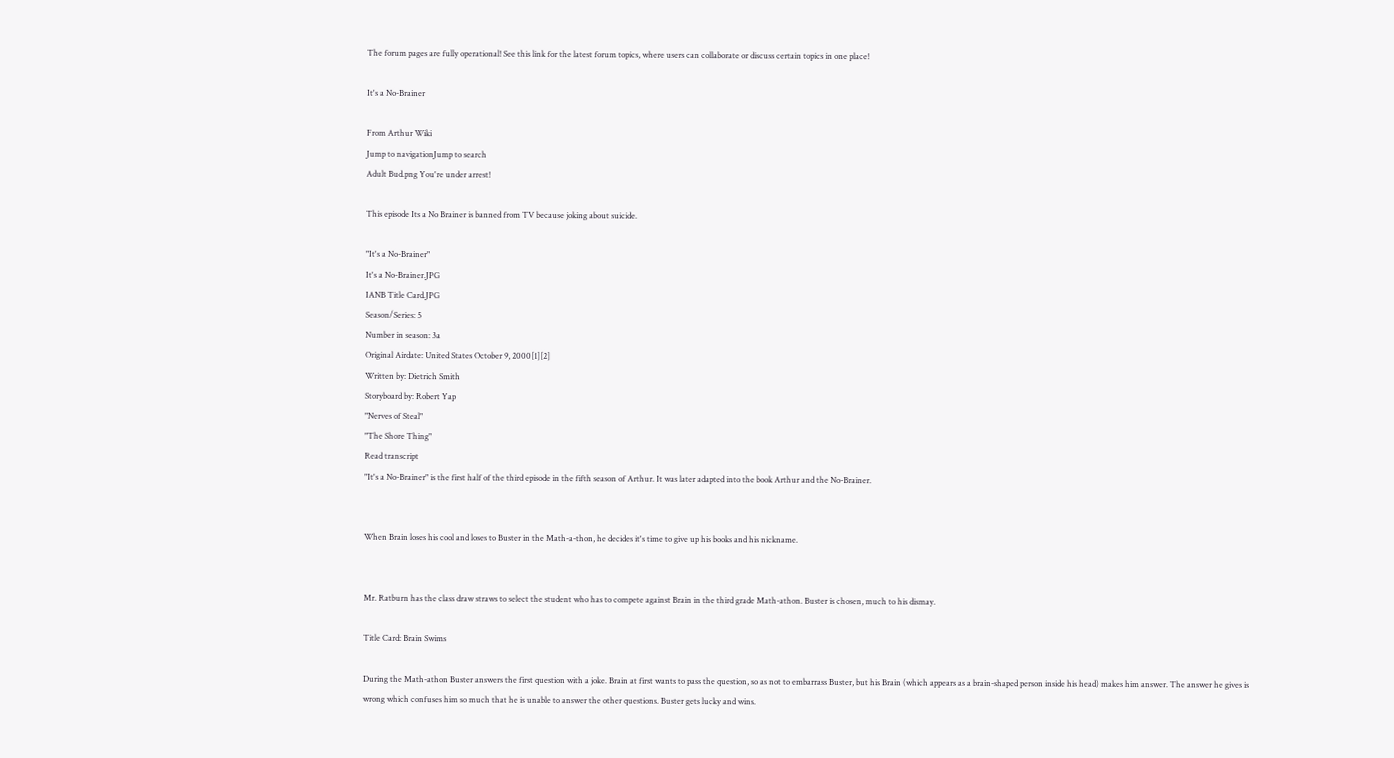The forum pages are fully operational! See this link for the latest forum topics, where users can collaborate or discuss certain topics in one place!

It's a No-Brainer

From Arthur Wiki
Jump to navigationJump to search
Adult Bud.png You're under arrest!

This episode Its a No Brainer is banned from TV because joking about suicide.

"It's a No-Brainer"
It's a No-Brainer.JPG
IANB Title Card.JPG
Season/Series: 5
Number in season: 3a
Original Airdate: United States October 9, 2000[1][2]
Written by: Dietrich Smith
Storyboard by: Robert Yap
"Nerves of Steal"
"The Shore Thing"
Read transcript
"It's a No-Brainer" is the first half of the third episode in the fifth season of Arthur. It was later adapted into the book Arthur and the No-Brainer.


When Brain loses his cool and loses to Buster in the Math-a-thon, he decides it's time to give up his books and his nickname.


Mr. Ratburn has the class draw straws to select the student who has to compete against Brain in the third grade Math-athon. Buster is chosen, much to his dismay.

Title Card: Brain Swims

During the Math-athon Buster answers the first question with a joke. Brain at first wants to pass the question, so as not to embarrass Buster, but his Brain (which appears as a brain-shaped person inside his head) makes him answer. The answer he gives is wrong which confuses him so much that he is unable to answer the other questions. Buster gets lucky and wins.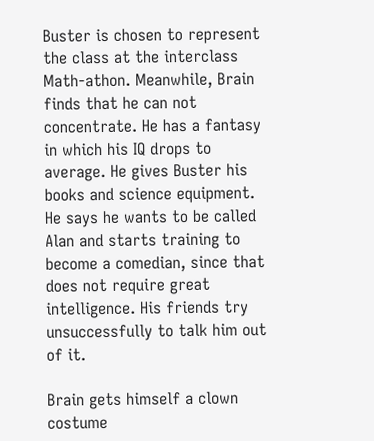Buster is chosen to represent the class at the interclass Math-athon. Meanwhile, Brain finds that he can not concentrate. He has a fantasy in which his IQ drops to average. He gives Buster his books and science equipment. He says he wants to be called Alan and starts training to become a comedian, since that does not require great intelligence. His friends try unsuccessfully to talk him out of it.

Brain gets himself a clown costume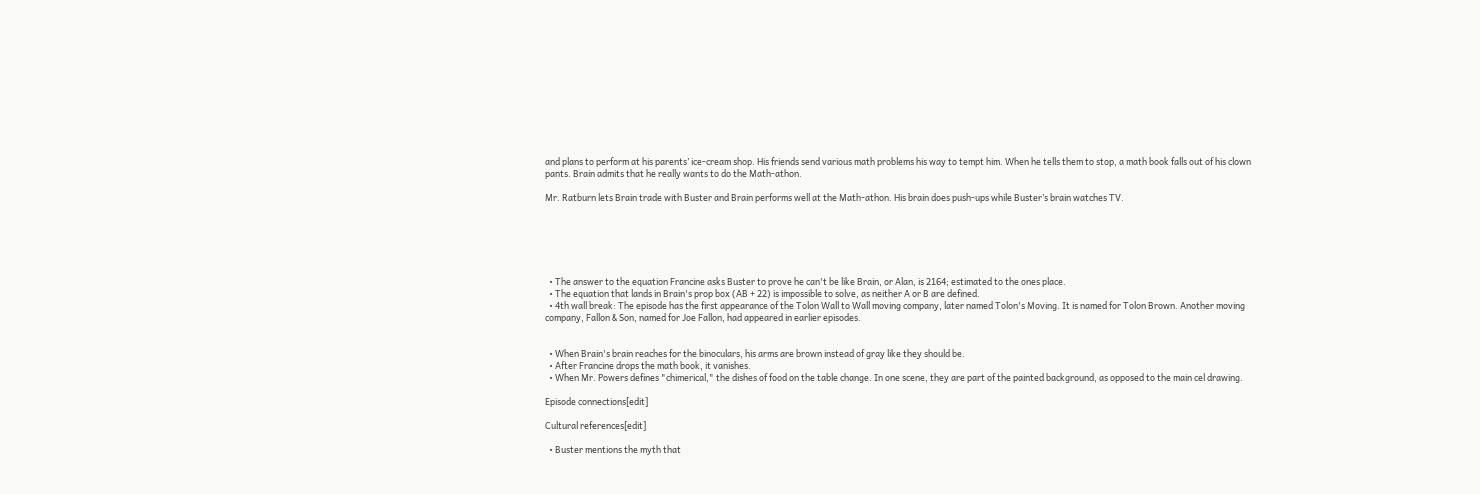and plans to perform at his parents’ ice-cream shop. His friends send various math problems his way to tempt him. When he tells them to stop, a math book falls out of his clown pants. Brain admits that he really wants to do the Math-athon.

Mr. Ratburn lets Brain trade with Buster and Brain performs well at the Math-athon. His brain does push-ups while Buster’s brain watches TV.






  • The answer to the equation Francine asks Buster to prove he can't be like Brain, or Alan, is 2164; estimated to the ones place.
  • The equation that lands in Brain's prop box (AB + 22) is impossible to solve, as neither A or B are defined.
  • 4th wall break: The episode has the first appearance of the Tolon Wall to Wall moving company, later named Tolon's Moving. It is named for Tolon Brown. Another moving company, Fallon & Son, named for Joe Fallon, had appeared in earlier episodes.


  • When Brain's brain reaches for the binoculars, his arms are brown instead of gray like they should be.
  • After Francine drops the math book, it vanishes.
  • When Mr. Powers defines "chimerical," the dishes of food on the table change. In one scene, they are part of the painted background, as opposed to the main cel drawing.

Episode connections[edit]

Cultural references[edit]

  • Buster mentions the myth that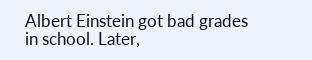Albert Einstein got bad grades in school. Later,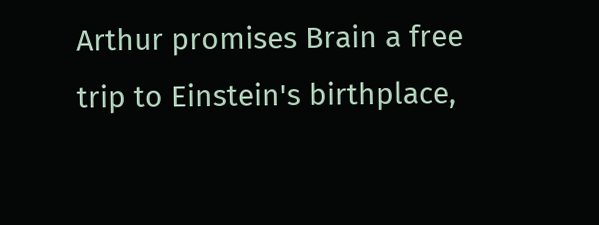Arthur promises Brain a free trip to Einstein's birthplace,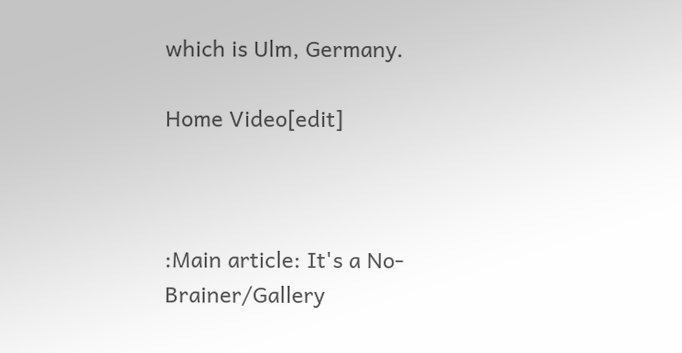which is Ulm, Germany.

Home Video[edit]



:Main article: It's a No-Brainer/Gallery